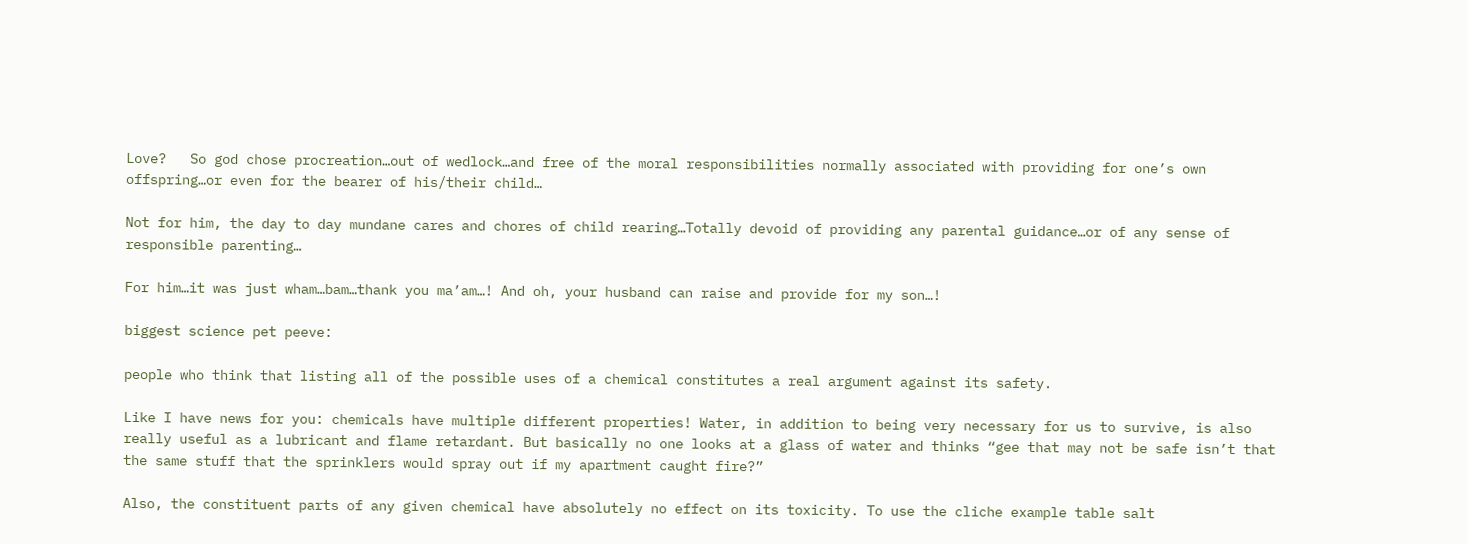Love?   So god chose procreation…out of wedlock…and free of the moral responsibilities normally associated with providing for one’s own offspring…or even for the bearer of his/their child…

Not for him, the day to day mundane cares and chores of child rearing…Totally devoid of providing any parental guidance…or of any sense of responsible parenting…

For him…it was just wham…bam…thank you ma’am…! And oh, your husband can raise and provide for my son…!

biggest science pet peeve:

people who think that listing all of the possible uses of a chemical constitutes a real argument against its safety.

Like I have news for you: chemicals have multiple different properties! Water, in addition to being very necessary for us to survive, is also really useful as a lubricant and flame retardant. But basically no one looks at a glass of water and thinks “gee that may not be safe isn’t that the same stuff that the sprinklers would spray out if my apartment caught fire?”

Also, the constituent parts of any given chemical have absolutely no effect on its toxicity. To use the cliche example table salt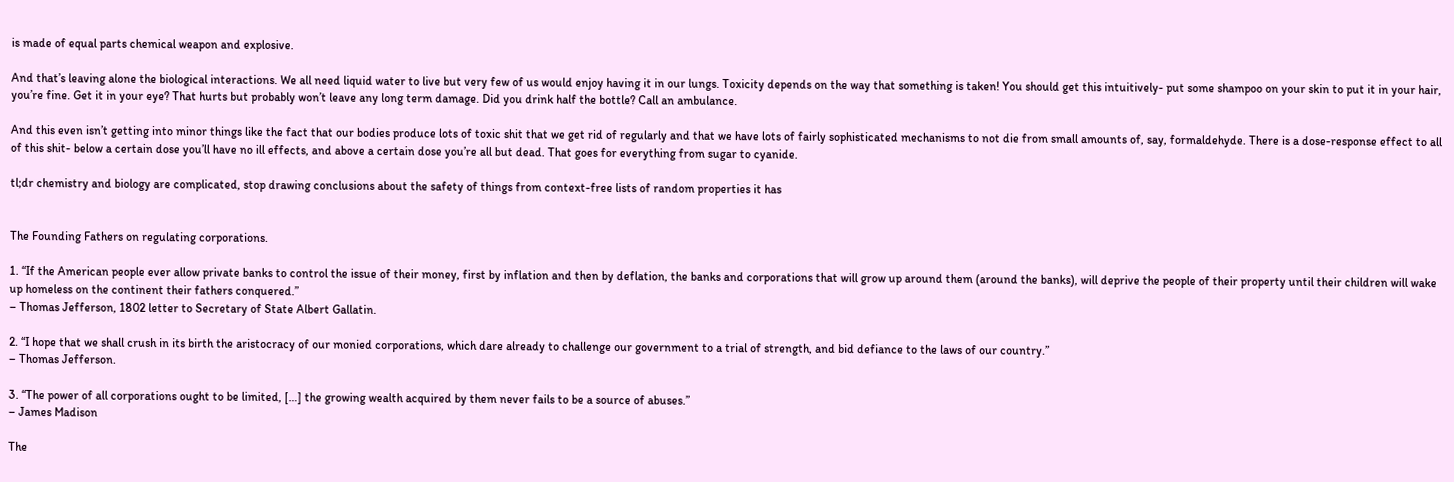is made of equal parts chemical weapon and explosive.

And that’s leaving alone the biological interactions. We all need liquid water to live but very few of us would enjoy having it in our lungs. Toxicity depends on the way that something is taken! You should get this intuitively- put some shampoo on your skin to put it in your hair, you’re fine. Get it in your eye? That hurts but probably won’t leave any long term damage. Did you drink half the bottle? Call an ambulance.

And this even isn’t getting into minor things like the fact that our bodies produce lots of toxic shit that we get rid of regularly and that we have lots of fairly sophisticated mechanisms to not die from small amounts of, say, formaldehyde. There is a dose-response effect to all of this shit- below a certain dose you’ll have no ill effects, and above a certain dose you’re all but dead. That goes for everything from sugar to cyanide.

tl;dr chemistry and biology are complicated, stop drawing conclusions about the safety of things from context-free lists of random properties it has


The Founding Fathers on regulating corporations.

1. “If the American people ever allow private banks to control the issue of their money, first by inflation and then by deflation, the banks and corporations that will grow up around them (around the banks), will deprive the people of their property until their children will wake up homeless on the continent their fathers conquered.”
– Thomas Jefferson, 1802 letter to Secretary of State Albert Gallatin.

2. “I hope that we shall crush in its birth the aristocracy of our monied corporations, which dare already to challenge our government to a trial of strength, and bid defiance to the laws of our country.”
– Thomas Jefferson.

3. “The power of all corporations ought to be limited, […] the growing wealth acquired by them never fails to be a source of abuses.”
– James Madison

The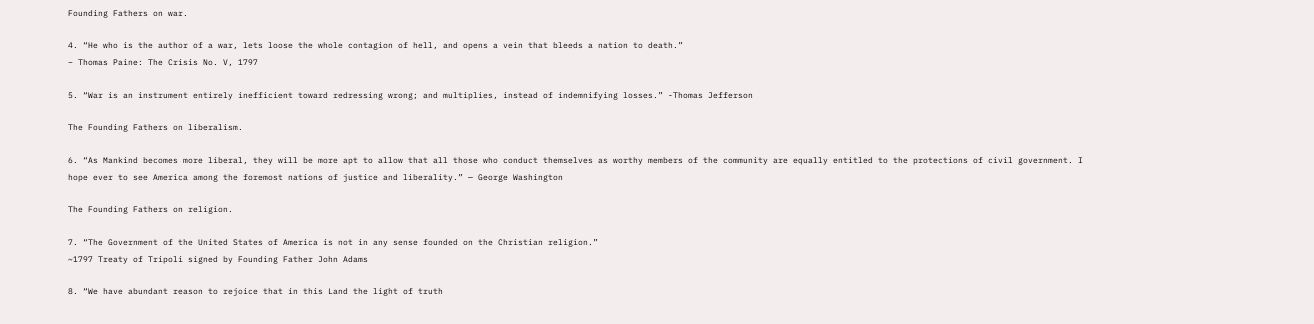Founding Fathers on war.

4. “He who is the author of a war, lets loose the whole contagion of hell, and opens a vein that bleeds a nation to death.”
– Thomas Paine: The Crisis No. V, 1797

5. “War is an instrument entirely inefficient toward redressing wrong; and multiplies, instead of indemnifying losses.” -Thomas Jefferson

The Founding Fathers on liberalism.

6. “As Mankind becomes more liberal, they will be more apt to allow that all those who conduct themselves as worthy members of the community are equally entitled to the protections of civil government. I hope ever to see America among the foremost nations of justice and liberality.” — George Washington

The Founding Fathers on religion.

7. “The Government of the United States of America is not in any sense founded on the Christian religion.”
~1797 Treaty of Tripoli signed by Founding Father John Adams

8. “We have abundant reason to rejoice that in this Land the light of truth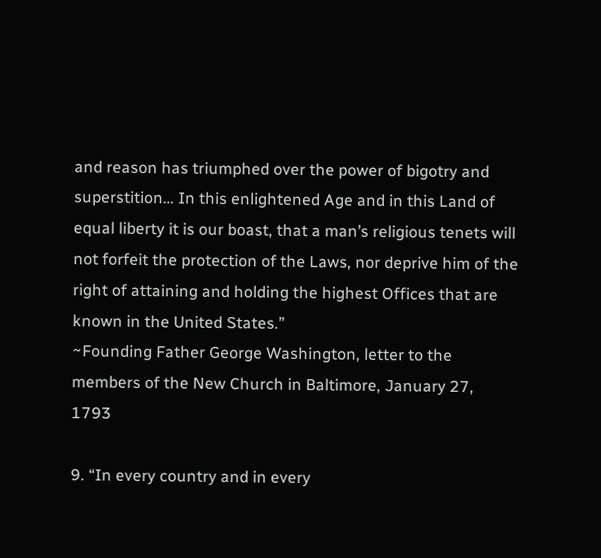and reason has triumphed over the power of bigotry and superstition… In this enlightened Age and in this Land of equal liberty it is our boast, that a man’s religious tenets will not forfeit the protection of the Laws, nor deprive him of the right of attaining and holding the highest Offices that are known in the United States.”
~Founding Father George Washington, letter to the members of the New Church in Baltimore, January 27, 1793

9. “In every country and in every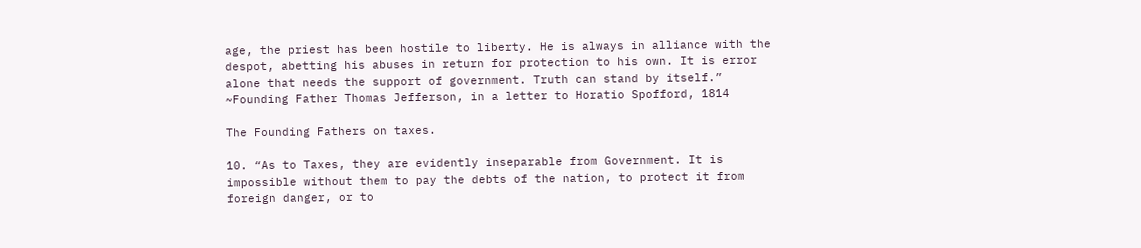age, the priest has been hostile to liberty. He is always in alliance with the despot, abetting his abuses in return for protection to his own. It is error alone that needs the support of government. Truth can stand by itself.”
~Founding Father Thomas Jefferson, in a letter to Horatio Spofford, 1814

The Founding Fathers on taxes.

10. “As to Taxes, they are evidently inseparable from Government. It is impossible without them to pay the debts of the nation, to protect it from foreign danger, or to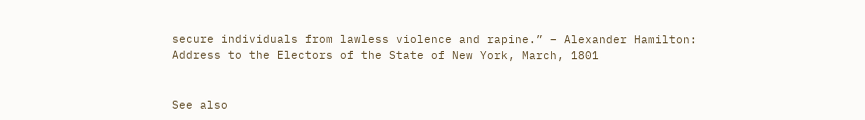secure individuals from lawless violence and rapine.” – Alexander Hamilton: Address to the Electors of the State of New York, March, 1801


See also